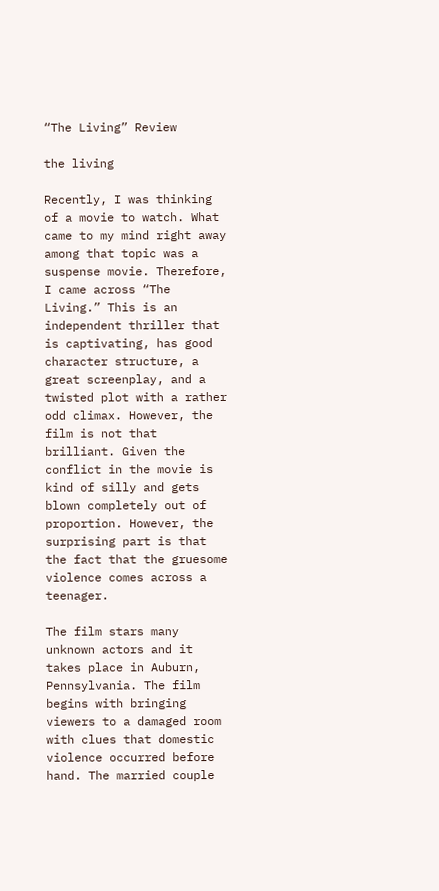“The Living” Review

the living

Recently, I was thinking of a movie to watch. What came to my mind right away among that topic was a suspense movie. Therefore, I came across “The Living.” This is an independent thriller that is captivating, has good character structure, a great screenplay, and a twisted plot with a rather odd climax. However, the film is not that brilliant. Given the conflict in the movie is kind of silly and gets blown completely out of proportion. However, the surprising part is that the fact that the gruesome violence comes across a teenager.

The film stars many unknown actors and it takes place in Auburn, Pennsylvania. The film begins with bringing viewers to a damaged room with clues that domestic violence occurred before hand. The married couple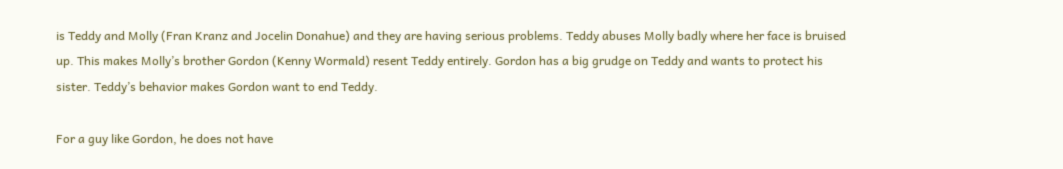is Teddy and Molly (Fran Kranz and Jocelin Donahue) and they are having serious problems. Teddy abuses Molly badly where her face is bruised up. This makes Molly’s brother Gordon (Kenny Wormald) resent Teddy entirely. Gordon has a big grudge on Teddy and wants to protect his sister. Teddy’s behavior makes Gordon want to end Teddy.

For a guy like Gordon, he does not have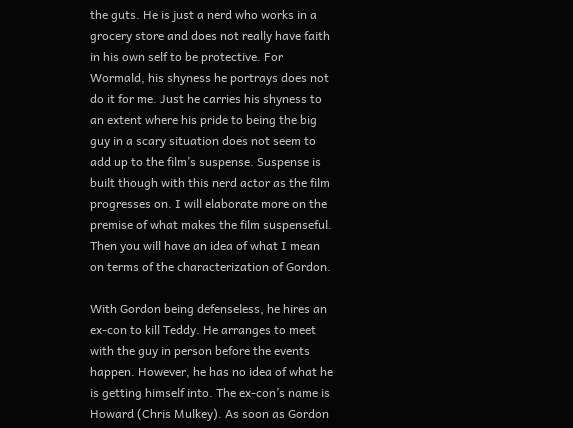the guts. He is just a nerd who works in a grocery store and does not really have faith in his own self to be protective. For Wormald, his shyness he portrays does not do it for me. Just he carries his shyness to an extent where his pride to being the big guy in a scary situation does not seem to add up to the film’s suspense. Suspense is built though with this nerd actor as the film progresses on. I will elaborate more on the premise of what makes the film suspenseful. Then you will have an idea of what I mean on terms of the characterization of Gordon.

With Gordon being defenseless, he hires an ex-con to kill Teddy. He arranges to meet with the guy in person before the events happen. However, he has no idea of what he is getting himself into. The ex-con’s name is Howard (Chris Mulkey). As soon as Gordon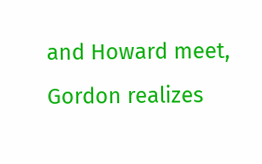and Howard meet, Gordon realizes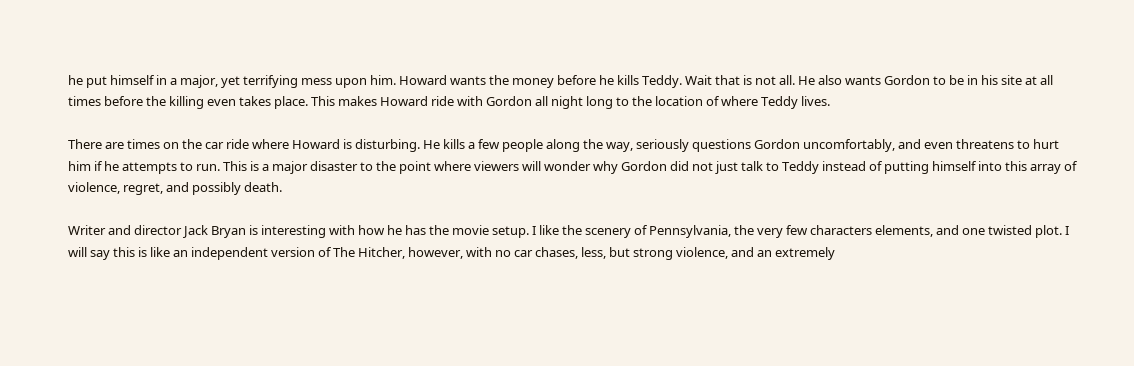he put himself in a major, yet terrifying mess upon him. Howard wants the money before he kills Teddy. Wait that is not all. He also wants Gordon to be in his site at all times before the killing even takes place. This makes Howard ride with Gordon all night long to the location of where Teddy lives.

There are times on the car ride where Howard is disturbing. He kills a few people along the way, seriously questions Gordon uncomfortably, and even threatens to hurt him if he attempts to run. This is a major disaster to the point where viewers will wonder why Gordon did not just talk to Teddy instead of putting himself into this array of violence, regret, and possibly death.

Writer and director Jack Bryan is interesting with how he has the movie setup. I like the scenery of Pennsylvania, the very few characters elements, and one twisted plot. I will say this is like an independent version of The Hitcher, however, with no car chases, less, but strong violence, and an extremely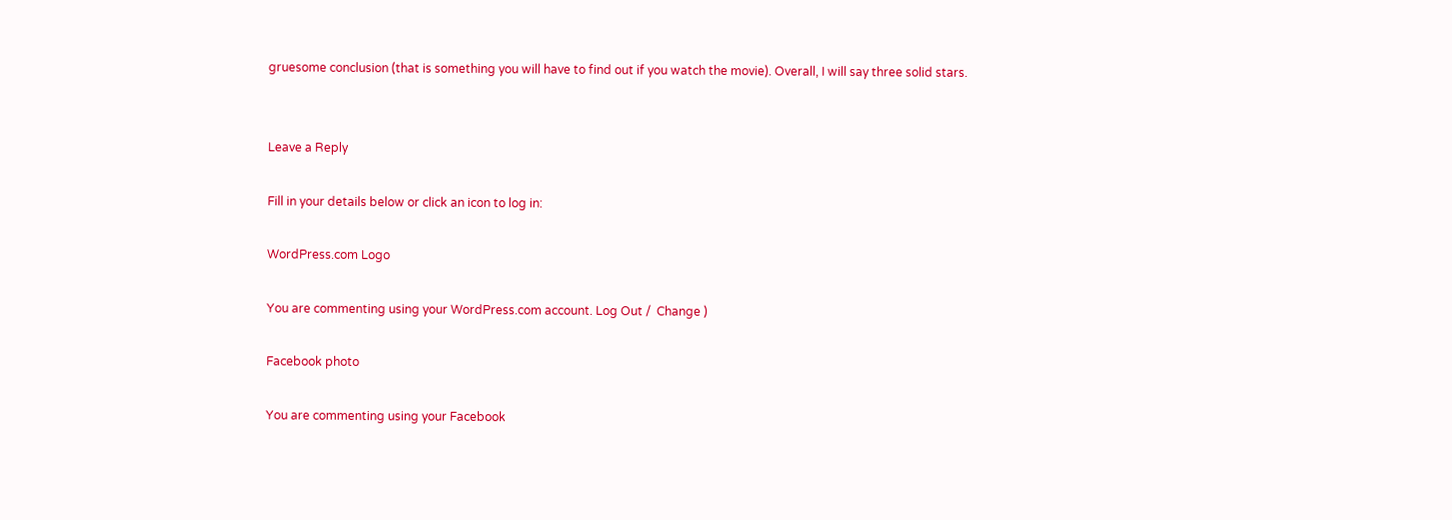gruesome conclusion (that is something you will have to find out if you watch the movie). Overall, I will say three solid stars.


Leave a Reply

Fill in your details below or click an icon to log in:

WordPress.com Logo

You are commenting using your WordPress.com account. Log Out /  Change )

Facebook photo

You are commenting using your Facebook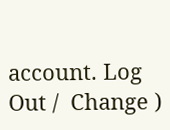account. Log Out /  Change )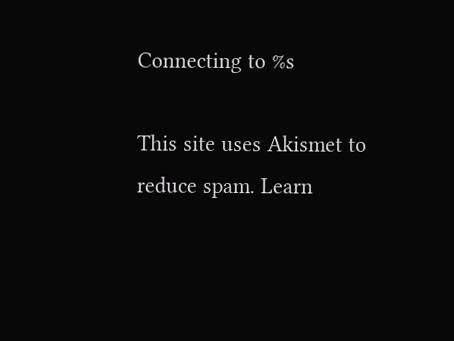Connecting to %s

This site uses Akismet to reduce spam. Learn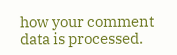how your comment data is processed.